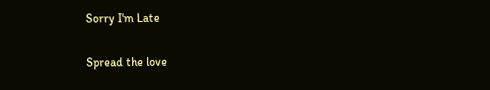Sorry I'm Late

Spread the love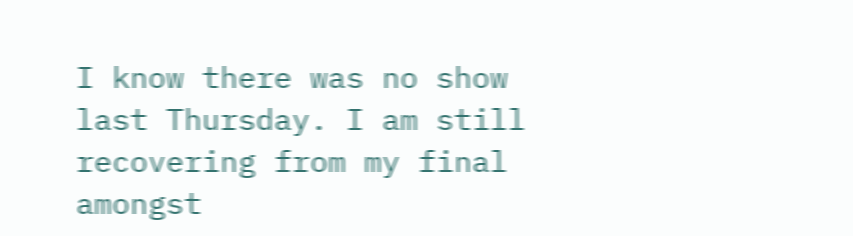I know there was no show last Thursday. I am still recovering from my final amongst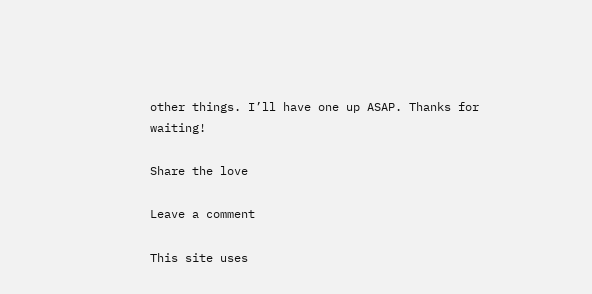other things. I’ll have one up ASAP. Thanks for waiting!

Share the love

Leave a comment

This site uses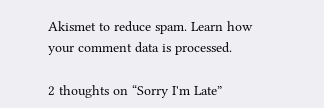Akismet to reduce spam. Learn how your comment data is processed.

2 thoughts on “Sorry I'm Late”